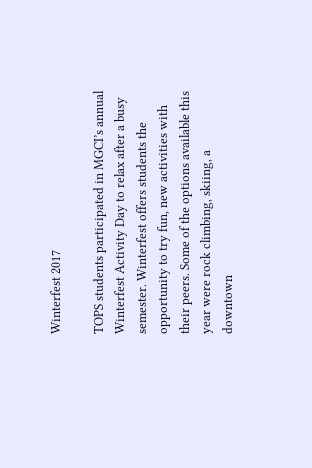Winterfest 2017

TOPS students participated in MGCI’s annual Winterfest Activity Day to relax after a busy semester. Winterfest offers students the opportunity to try fun, new activities with their peers. Some of the options available this year were rock climbing, skiing, a downtown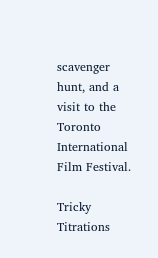scavenger hunt, and a visit to the Toronto International Film Festival.

Tricky Titrations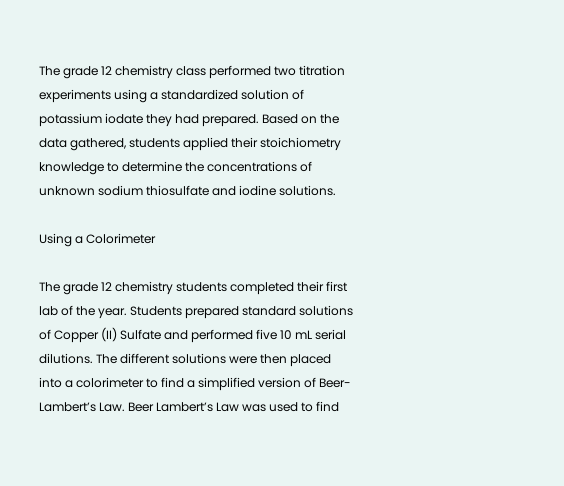The grade 12 chemistry class performed two titration experiments using a standardized solution of potassium iodate they had prepared. Based on the data gathered, students applied their stoichiometry knowledge to determine the concentrations of unknown sodium thiosulfate and iodine solutions.

Using a Colorimeter

The grade 12 chemistry students completed their first lab of the year. Students prepared standard solutions of Copper (II) Sulfate and performed five 10 mL serial dilutions. The different solutions were then placed into a colorimeter to find a simplified version of Beer-Lambert’s Law. Beer Lambert’s Law was used to find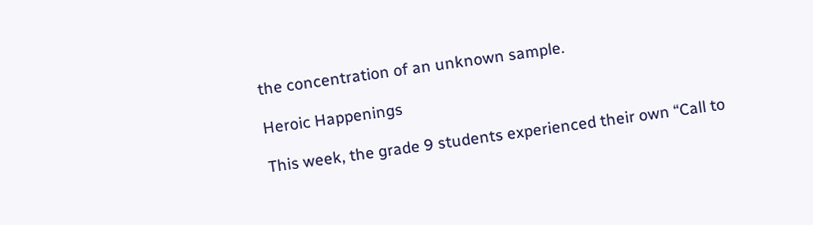the concentration of an unknown sample.

Heroic Happenings

This week, the grade 9 students experienced their own “Call to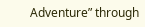Adventure” through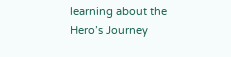learning about the Hero’s Journey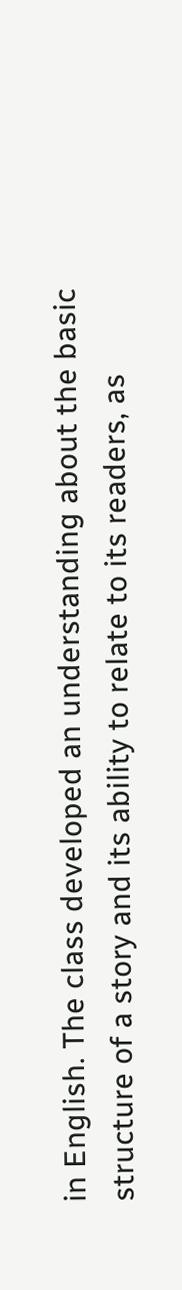in English. The class developed an understanding about the basic structure of a story and its ability to relate to its readers, as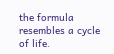the formula resembles a cycle of life.